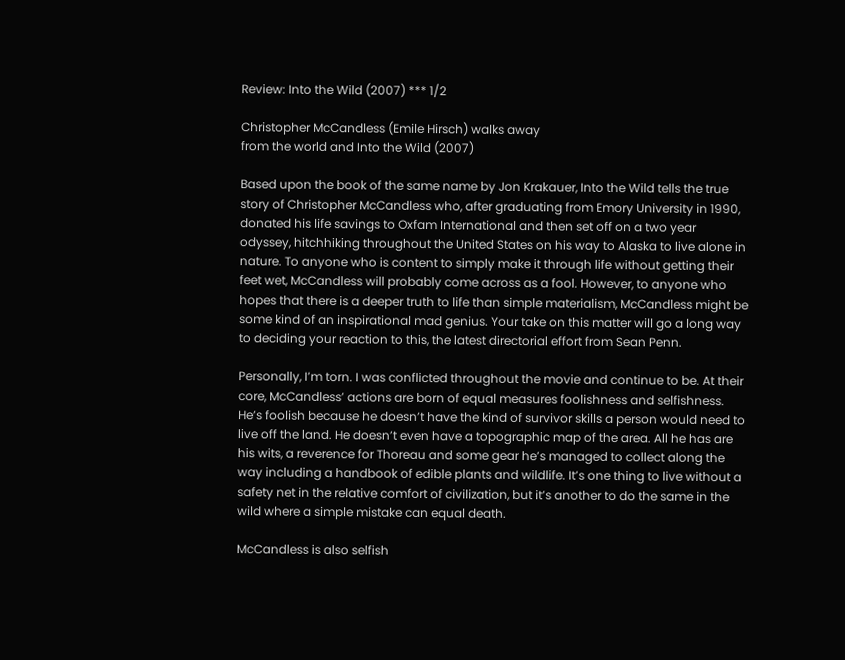Review: Into the Wild (2007) *** 1/2

Christopher McCandless (Emile Hirsch) walks away
from the world and Into the Wild (2007)

Based upon the book of the same name by Jon Krakauer, Into the Wild tells the true story of Christopher McCandless who, after graduating from Emory University in 1990, donated his life savings to Oxfam International and then set off on a two year odyssey, hitchhiking throughout the United States on his way to Alaska to live alone in nature. To anyone who is content to simply make it through life without getting their feet wet, McCandless will probably come across as a fool. However, to anyone who hopes that there is a deeper truth to life than simple materialism, McCandless might be some kind of an inspirational mad genius. Your take on this matter will go a long way to deciding your reaction to this, the latest directorial effort from Sean Penn.

Personally, I’m torn. I was conflicted throughout the movie and continue to be. At their core, McCandless’ actions are born of equal measures foolishness and selfishness. He’s foolish because he doesn’t have the kind of survivor skills a person would need to live off the land. He doesn’t even have a topographic map of the area. All he has are his wits, a reverence for Thoreau and some gear he’s managed to collect along the way including a handbook of edible plants and wildlife. It’s one thing to live without a safety net in the relative comfort of civilization, but it’s another to do the same in the wild where a simple mistake can equal death.

McCandless is also selfish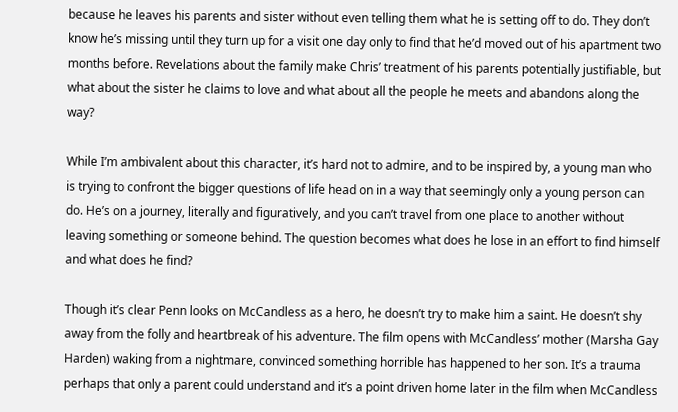because he leaves his parents and sister without even telling them what he is setting off to do. They don’t know he’s missing until they turn up for a visit one day only to find that he’d moved out of his apartment two months before. Revelations about the family make Chris’ treatment of his parents potentially justifiable, but what about the sister he claims to love and what about all the people he meets and abandons along the way?

While I’m ambivalent about this character, it’s hard not to admire, and to be inspired by, a young man who is trying to confront the bigger questions of life head on in a way that seemingly only a young person can do. He’s on a journey, literally and figuratively, and you can’t travel from one place to another without leaving something or someone behind. The question becomes what does he lose in an effort to find himself and what does he find?

Though it’s clear Penn looks on McCandless as a hero, he doesn’t try to make him a saint. He doesn’t shy away from the folly and heartbreak of his adventure. The film opens with McCandless’ mother (Marsha Gay Harden) waking from a nightmare, convinced something horrible has happened to her son. It’s a trauma perhaps that only a parent could understand and it’s a point driven home later in the film when McCandless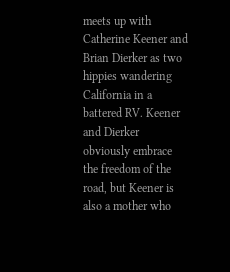meets up with Catherine Keener and Brian Dierker as two hippies wandering California in a battered RV. Keener and Dierker obviously embrace the freedom of the road, but Keener is also a mother who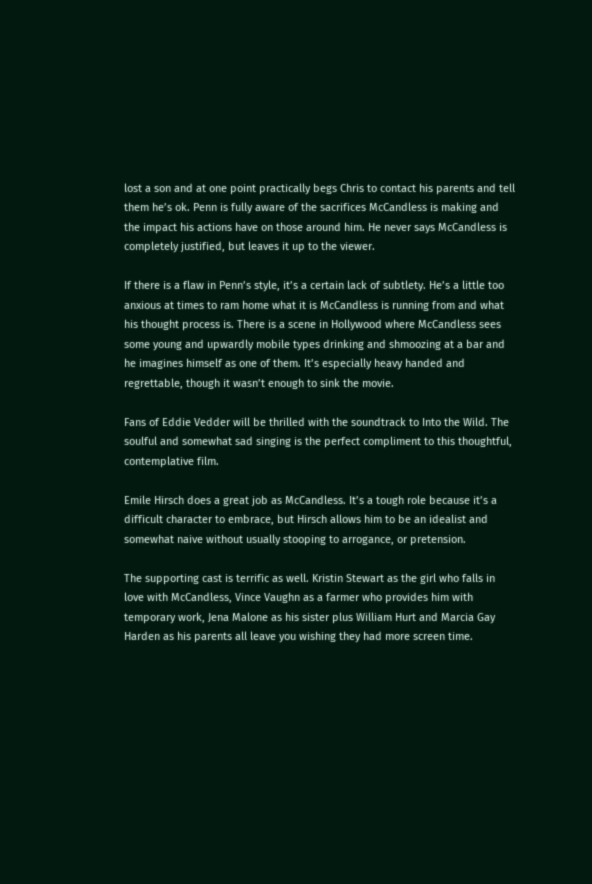lost a son and at one point practically begs Chris to contact his parents and tell them he’s ok. Penn is fully aware of the sacrifices McCandless is making and the impact his actions have on those around him. He never says McCandless is completely justified, but leaves it up to the viewer.

If there is a flaw in Penn’s style, it’s a certain lack of subtlety. He’s a little too anxious at times to ram home what it is McCandless is running from and what his thought process is. There is a scene in Hollywood where McCandless sees some young and upwardly mobile types drinking and shmoozing at a bar and he imagines himself as one of them. It’s especially heavy handed and regrettable, though it wasn’t enough to sink the movie.

Fans of Eddie Vedder will be thrilled with the soundtrack to Into the Wild. The soulful and somewhat sad singing is the perfect compliment to this thoughtful, contemplative film.

Emile Hirsch does a great job as McCandless. It’s a tough role because it’s a difficult character to embrace, but Hirsch allows him to be an idealist and somewhat naive without usually stooping to arrogance, or pretension.

The supporting cast is terrific as well. Kristin Stewart as the girl who falls in love with McCandless, Vince Vaughn as a farmer who provides him with temporary work, Jena Malone as his sister plus William Hurt and Marcia Gay Harden as his parents all leave you wishing they had more screen time.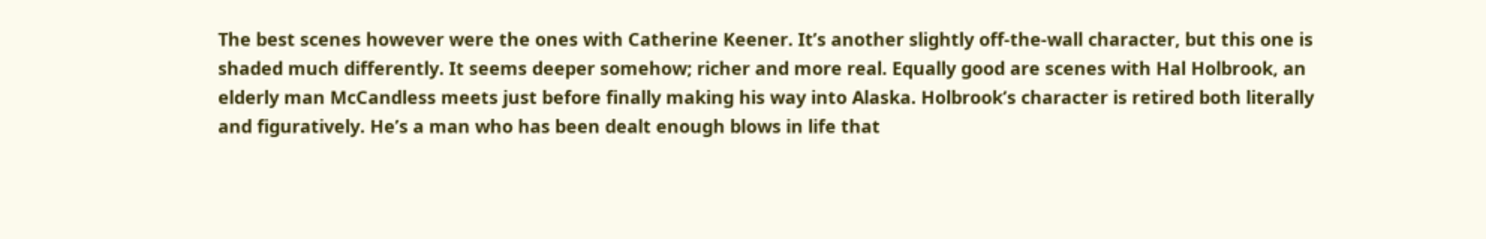The best scenes however were the ones with Catherine Keener. It’s another slightly off-the-wall character, but this one is shaded much differently. It seems deeper somehow; richer and more real. Equally good are scenes with Hal Holbrook, an elderly man McCandless meets just before finally making his way into Alaska. Holbrook’s character is retired both literally and figuratively. He’s a man who has been dealt enough blows in life that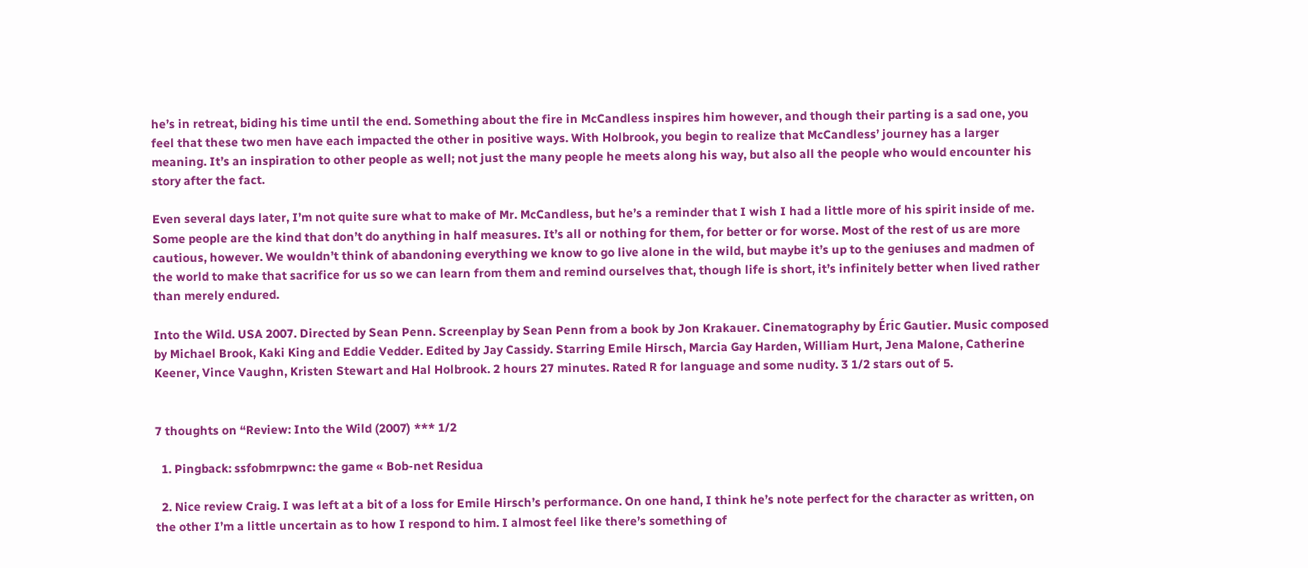he’s in retreat, biding his time until the end. Something about the fire in McCandless inspires him however, and though their parting is a sad one, you feel that these two men have each impacted the other in positive ways. With Holbrook, you begin to realize that McCandless’ journey has a larger meaning. It’s an inspiration to other people as well; not just the many people he meets along his way, but also all the people who would encounter his story after the fact.

Even several days later, I’m not quite sure what to make of Mr. McCandless, but he’s a reminder that I wish I had a little more of his spirit inside of me. Some people are the kind that don’t do anything in half measures. It’s all or nothing for them, for better or for worse. Most of the rest of us are more cautious, however. We wouldn’t think of abandoning everything we know to go live alone in the wild, but maybe it’s up to the geniuses and madmen of the world to make that sacrifice for us so we can learn from them and remind ourselves that, though life is short, it’s infinitely better when lived rather than merely endured.

Into the Wild. USA 2007. Directed by Sean Penn. Screenplay by Sean Penn from a book by Jon Krakauer. Cinematography by Éric Gautier. Music composed by Michael Brook, Kaki King and Eddie Vedder. Edited by Jay Cassidy. Starring Emile Hirsch, Marcia Gay Harden, William Hurt, Jena Malone, Catherine Keener, Vince Vaughn, Kristen Stewart and Hal Holbrook. 2 hours 27 minutes. Rated R for language and some nudity. 3 1/2 stars out of 5.


7 thoughts on “Review: Into the Wild (2007) *** 1/2

  1. Pingback: ssfobmrpwnc: the game « Bob-net Residua

  2. Nice review Craig. I was left at a bit of a loss for Emile Hirsch’s performance. On one hand, I think he’s note perfect for the character as written, on the other I’m a little uncertain as to how I respond to him. I almost feel like there’s something of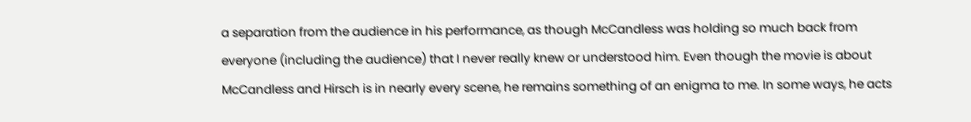a separation from the audience in his performance, as though McCandless was holding so much back from everyone (including the audience) that I never really knew or understood him. Even though the movie is about McCandless and Hirsch is in nearly every scene, he remains something of an enigma to me. In some ways, he acts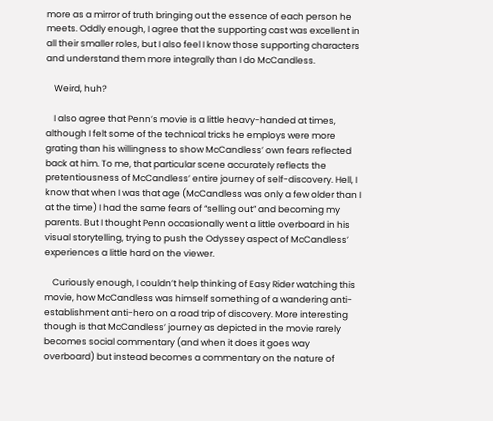more as a mirror of truth bringing out the essence of each person he meets. Oddly enough, I agree that the supporting cast was excellent in all their smaller roles, but I also feel I know those supporting characters and understand them more integrally than I do McCandless.

    Weird, huh?

    I also agree that Penn’s movie is a little heavy-handed at times, although I felt some of the technical tricks he employs were more grating than his willingness to show McCandless’ own fears reflected back at him. To me, that particular scene accurately reflects the pretentiousness of McCandless’ entire journey of self-discovery. Hell, I know that when I was that age (McCandless was only a few older than I at the time) I had the same fears of “selling out” and becoming my parents. But I thought Penn occasionally went a little overboard in his visual storytelling, trying to push the Odyssey aspect of McCandless’ experiences a little hard on the viewer.

    Curiously enough, I couldn’t help thinking of Easy Rider watching this movie, how McCandless was himself something of a wandering anti-establishment anti-hero on a road trip of discovery. More interesting though is that McCandless’ journey as depicted in the movie rarely becomes social commentary (and when it does it goes way overboard) but instead becomes a commentary on the nature of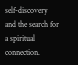self-discovery and the search for a spiritual connection.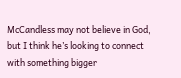McCandless may not believe in God, but I think he’s looking to connect with something bigger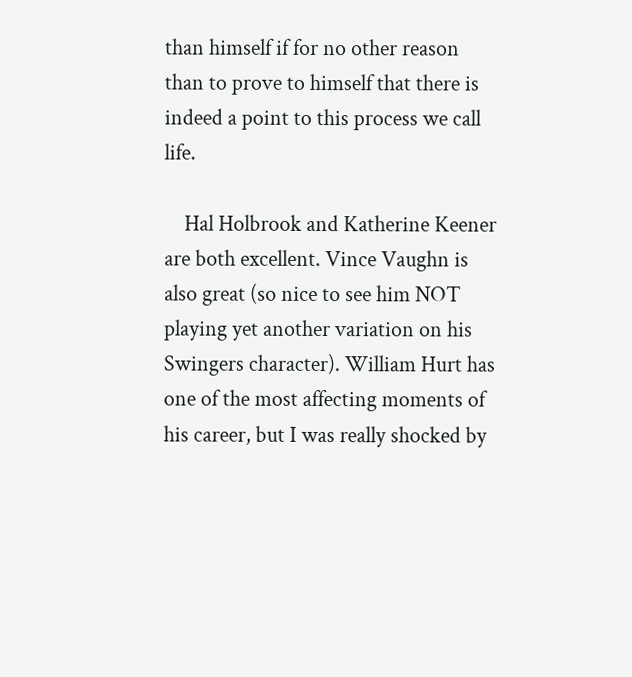than himself if for no other reason than to prove to himself that there is indeed a point to this process we call life.

    Hal Holbrook and Katherine Keener are both excellent. Vince Vaughn is also great (so nice to see him NOT playing yet another variation on his Swingers character). William Hurt has one of the most affecting moments of his career, but I was really shocked by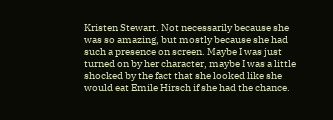Kristen Stewart. Not necessarily because she was so amazing, but mostly because she had such a presence on screen. Maybe I was just turned on by her character, maybe I was a little shocked by the fact that she looked like she would eat Emile Hirsch if she had the chance.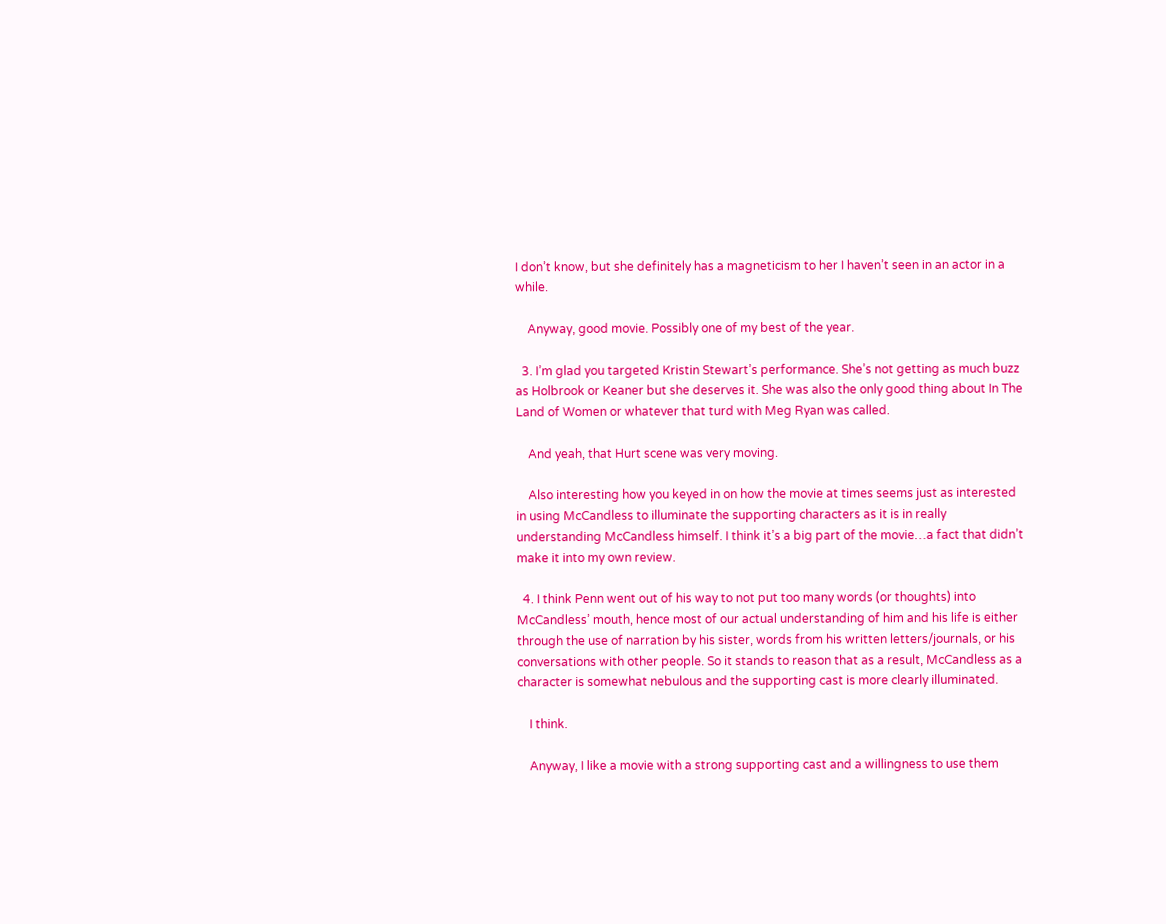I don’t know, but she definitely has a magneticism to her I haven’t seen in an actor in a while.

    Anyway, good movie. Possibly one of my best of the year.

  3. I’m glad you targeted Kristin Stewart’s performance. She’s not getting as much buzz as Holbrook or Keaner but she deserves it. She was also the only good thing about In The Land of Women or whatever that turd with Meg Ryan was called.

    And yeah, that Hurt scene was very moving.

    Also interesting how you keyed in on how the movie at times seems just as interested in using McCandless to illuminate the supporting characters as it is in really understanding McCandless himself. I think it’s a big part of the movie…a fact that didn’t make it into my own review.

  4. I think Penn went out of his way to not put too many words (or thoughts) into McCandless’ mouth, hence most of our actual understanding of him and his life is either through the use of narration by his sister, words from his written letters/journals, or his conversations with other people. So it stands to reason that as a result, McCandless as a character is somewhat nebulous and the supporting cast is more clearly illuminated.

    I think.

    Anyway, I like a movie with a strong supporting cast and a willingness to use them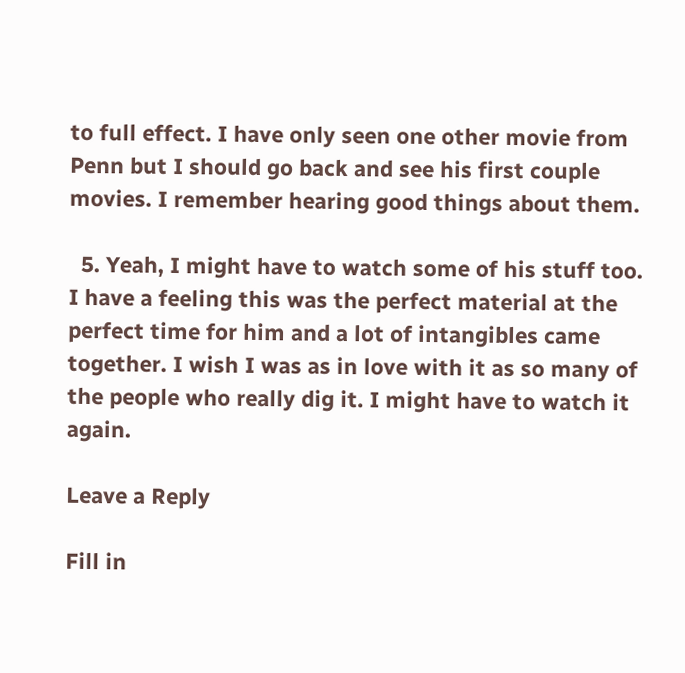to full effect. I have only seen one other movie from Penn but I should go back and see his first couple movies. I remember hearing good things about them.

  5. Yeah, I might have to watch some of his stuff too. I have a feeling this was the perfect material at the perfect time for him and a lot of intangibles came together. I wish I was as in love with it as so many of the people who really dig it. I might have to watch it again.

Leave a Reply

Fill in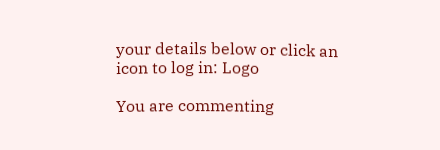your details below or click an icon to log in: Logo

You are commenting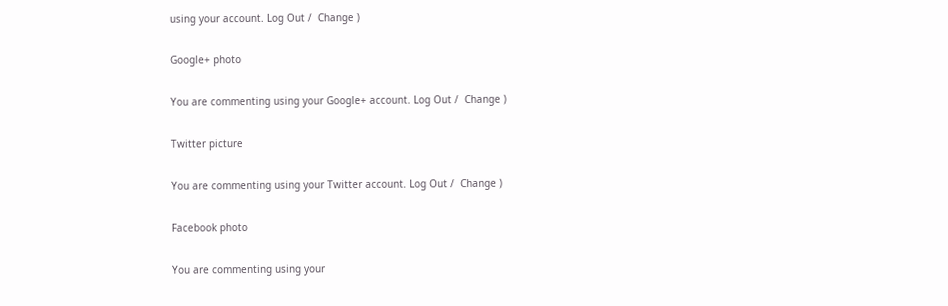using your account. Log Out /  Change )

Google+ photo

You are commenting using your Google+ account. Log Out /  Change )

Twitter picture

You are commenting using your Twitter account. Log Out /  Change )

Facebook photo

You are commenting using your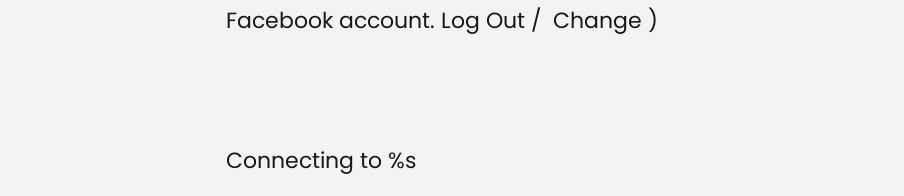Facebook account. Log Out /  Change )


Connecting to %s